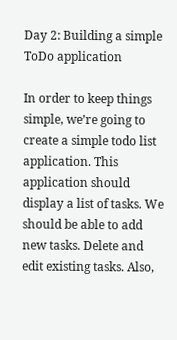Day 2: Building a simple ToDo application

In order to keep things simple, we’re going to create a simple todo list application. This application should display a list of tasks. We should be able to add new tasks. Delete and edit existing tasks. Also,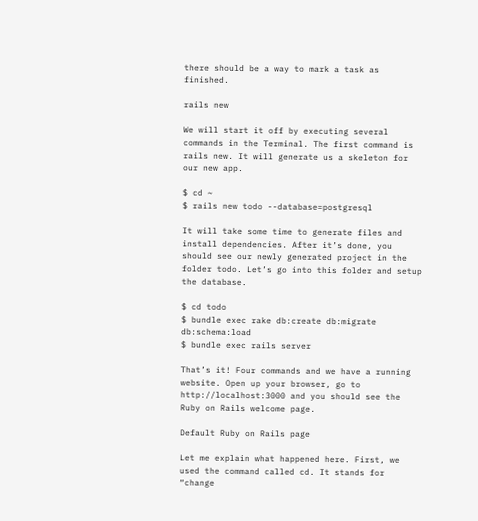there should be a way to mark a task as finished.

rails new

We will start it off by executing several commands in the Terminal. The first command is rails new. It will generate us a skeleton for our new app.

$ cd ~
$ rails new todo --database=postgresql

It will take some time to generate files and install dependencies. After it’s done, you should see our newly generated project in the folder todo. Let’s go into this folder and setup the database.

$ cd todo
$ bundle exec rake db:create db:migrate db:schema:load
$ bundle exec rails server

That’s it! Four commands and we have a running website. Open up your browser, go to http://localhost:3000 and you should see the Ruby on Rails welcome page.

Default Ruby on Rails page

Let me explain what happened here. First, we used the command called cd. It stands for “change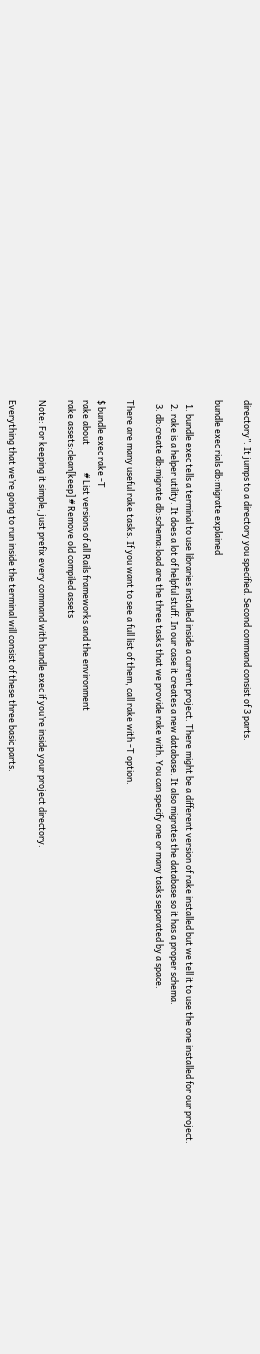directory”. It jumps to a directory you specified. Second command consist of 3 parts.

bundle exec rials db:migrate explained

  1. bundle exec tells a terminal to use libraries installed inside a current project. There might be a different version of rake installed but we tell it to use the one installed for our project.
  2. rake is a helper utility. It does a lot of helpful stuff. In our case it creates a new database. It also migrates the database so it has a proper schema.
  3. db:create db:migrate db:schema:load are the three tasks that we provide rake with. You can specify one or many tasks separated by a space.

There are many useful rake tasks. If you want to see a full list of them, call rake with -T option.

$ bundle exec rake -T
rake about              # List versions of all Rails frameworks and the environment
rake assets:clean[keep] # Remove old compiled assets

Note: For keeping it simple, just prefix every command with bundle exec if you’re inside your project directory.

Everything that we’re going to run inside the terminal will consist of these three basic parts.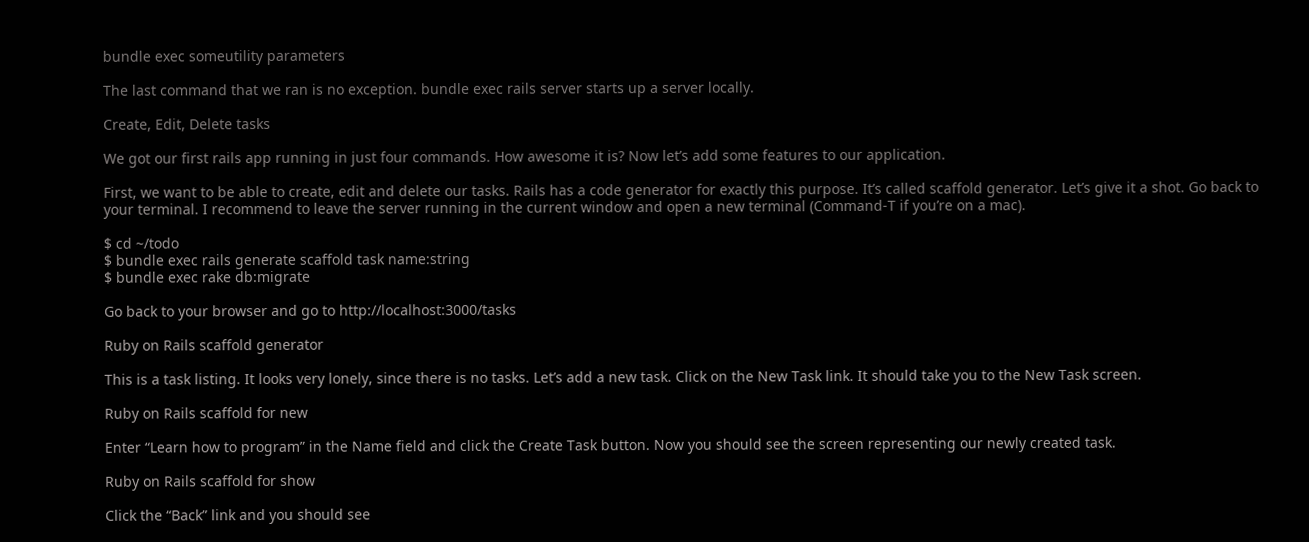bundle exec someutility parameters

The last command that we ran is no exception. bundle exec rails server starts up a server locally.

Create, Edit, Delete tasks

We got our first rails app running in just four commands. How awesome it is? Now let’s add some features to our application.

First, we want to be able to create, edit and delete our tasks. Rails has a code generator for exactly this purpose. It’s called scaffold generator. Let’s give it a shot. Go back to your terminal. I recommend to leave the server running in the current window and open a new terminal (Command-T if you’re on a mac).

$ cd ~/todo
$ bundle exec rails generate scaffold task name:string
$ bundle exec rake db:migrate

Go back to your browser and go to http://localhost:3000/tasks

Ruby on Rails scaffold generator

This is a task listing. It looks very lonely, since there is no tasks. Let’s add a new task. Click on the New Task link. It should take you to the New Task screen.

Ruby on Rails scaffold for new

Enter “Learn how to program” in the Name field and click the Create Task button. Now you should see the screen representing our newly created task.

Ruby on Rails scaffold for show

Click the “Back” link and you should see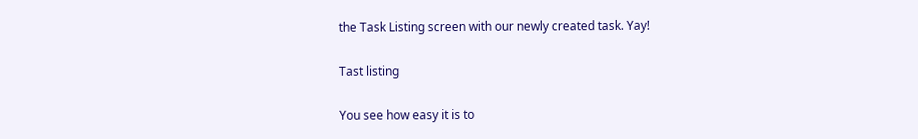the Task Listing screen with our newly created task. Yay!

Tast listing

You see how easy it is to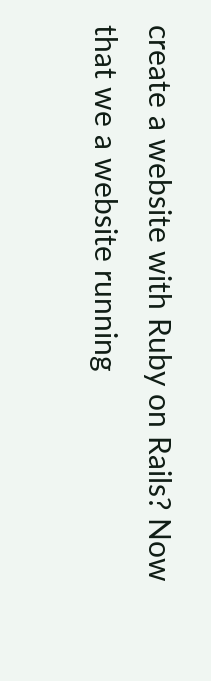create a website with Ruby on Rails? Now that we a website running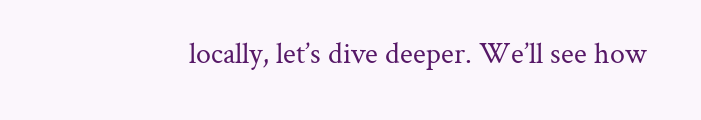locally, let’s dive deeper. We’ll see how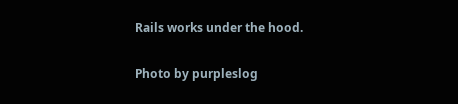Rails works under the hood.

Photo by purpleslog